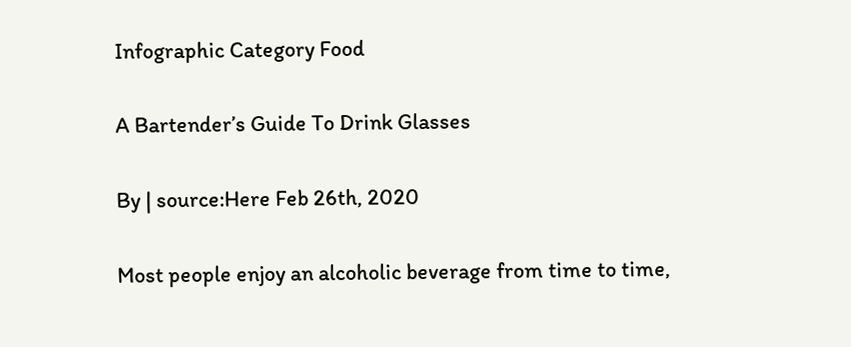Infographic Category Food

A Bartender’s Guide To Drink Glasses

By | source:Here Feb 26th, 2020

Most people enjoy an alcoholic beverage from time to time,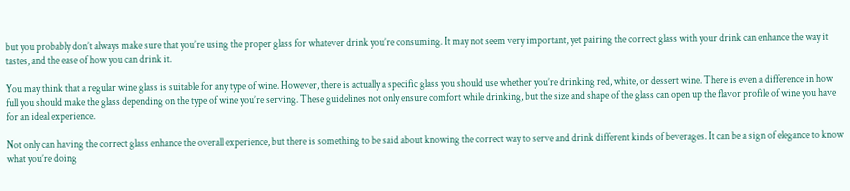but you probably don’t always make sure that you’re using the proper glass for whatever drink you’re consuming. It may not seem very important, yet pairing the correct glass with your drink can enhance the way it tastes, and the ease of how you can drink it.

You may think that a regular wine glass is suitable for any type of wine. However, there is actually a specific glass you should use whether you’re drinking red, white, or dessert wine. There is even a difference in how full you should make the glass depending on the type of wine you’re serving. These guidelines not only ensure comfort while drinking, but the size and shape of the glass can open up the flavor profile of wine you have for an ideal experience.

Not only can having the correct glass enhance the overall experience, but there is something to be said about knowing the correct way to serve and drink different kinds of beverages. It can be a sign of elegance to know what you’re doing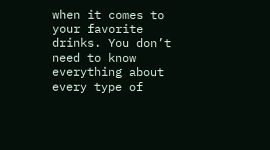when it comes to your favorite drinks. You don’t need to know everything about every type of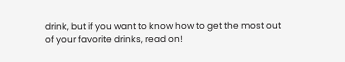drink, but if you want to know how to get the most out of your favorite drinks, read on!